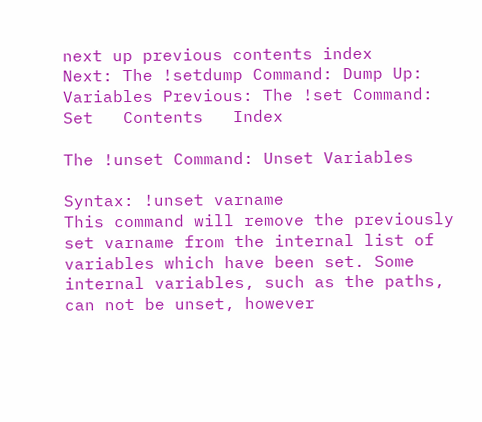next up previous contents index
Next: The !setdump Command: Dump Up: Variables Previous: The !set Command: Set   Contents   Index

The !unset Command: Unset Variables

Syntax: !unset varname
This command will remove the previously set varname from the internal list of variables which have been set. Some internal variables, such as the paths, can not be unset, however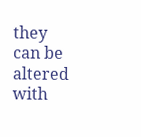they can be altered with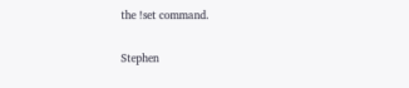the !set command.

Stephen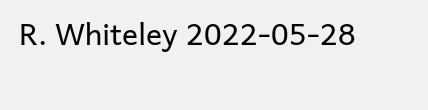R. Whiteley 2022-05-28